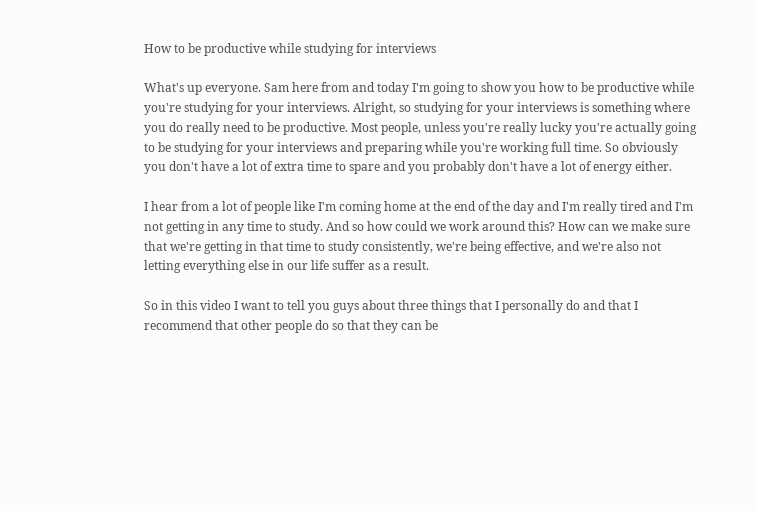How to be productive while studying for interviews

What's up everyone. Sam here from and today I'm going to show you how to be productive while you're studying for your interviews. Alright, so studying for your interviews is something where you do really need to be productive. Most people, unless you're really lucky you're actually going to be studying for your interviews and preparing while you're working full time. So obviously you don't have a lot of extra time to spare and you probably don't have a lot of energy either.

I hear from a lot of people like I'm coming home at the end of the day and I'm really tired and I'm not getting in any time to study. And so how could we work around this? How can we make sure that we're getting in that time to study consistently, we're being effective, and we're also not letting everything else in our life suffer as a result.

So in this video I want to tell you guys about three things that I personally do and that I recommend that other people do so that they can be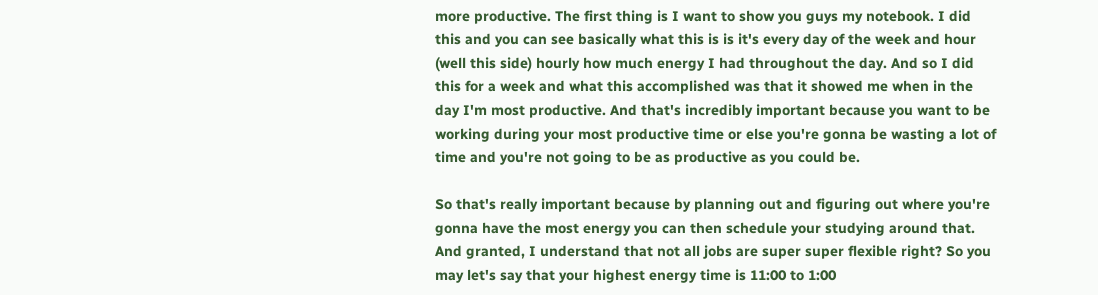more productive. The first thing is I want to show you guys my notebook. I did this and you can see basically what this is is it's every day of the week and hour (well this side) hourly how much energy I had throughout the day. And so I did this for a week and what this accomplished was that it showed me when in the day I'm most productive. And that's incredibly important because you want to be working during your most productive time or else you're gonna be wasting a lot of time and you're not going to be as productive as you could be.

So that's really important because by planning out and figuring out where you're gonna have the most energy you can then schedule your studying around that. And granted, I understand that not all jobs are super super flexible right? So you may let's say that your highest energy time is 11:00 to 1:00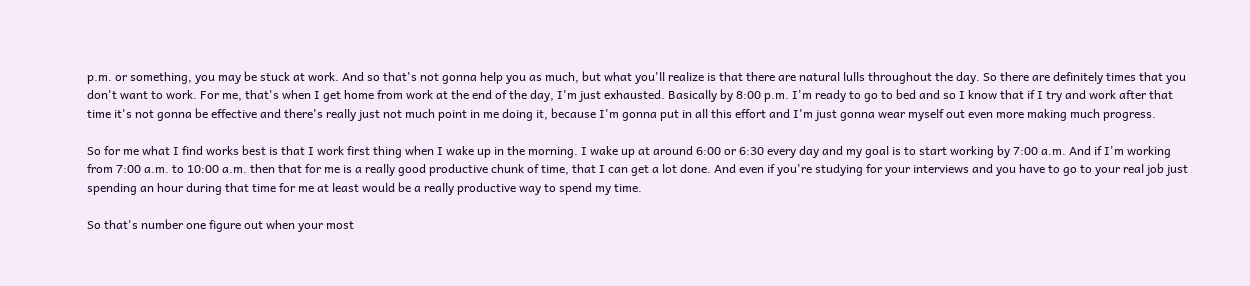p.m. or something, you may be stuck at work. And so that's not gonna help you as much, but what you'll realize is that there are natural lulls throughout the day. So there are definitely times that you don't want to work. For me, that's when I get home from work at the end of the day, I'm just exhausted. Basically by 8:00 p.m. I'm ready to go to bed and so I know that if I try and work after that time it's not gonna be effective and there's really just not much point in me doing it, because I'm gonna put in all this effort and I'm just gonna wear myself out even more making much progress.

So for me what I find works best is that I work first thing when I wake up in the morning. I wake up at around 6:00 or 6:30 every day and my goal is to start working by 7:00 a.m. And if I'm working from 7:00 a.m. to 10:00 a.m. then that for me is a really good productive chunk of time, that I can get a lot done. And even if you're studying for your interviews and you have to go to your real job just spending an hour during that time for me at least would be a really productive way to spend my time.

So that's number one figure out when your most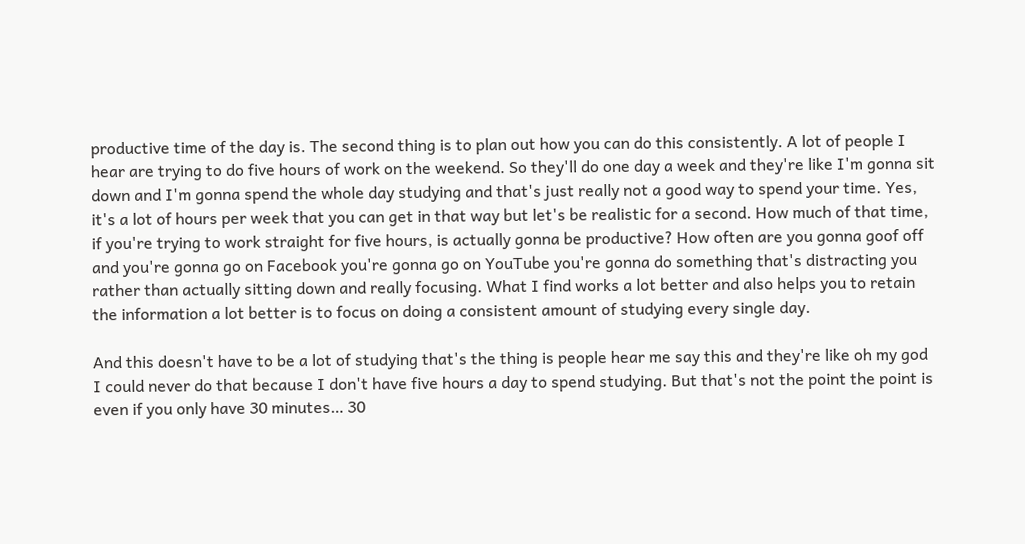productive time of the day is. The second thing is to plan out how you can do this consistently. A lot of people I hear are trying to do five hours of work on the weekend. So they'll do one day a week and they're like I'm gonna sit down and I'm gonna spend the whole day studying and that's just really not a good way to spend your time. Yes, it's a lot of hours per week that you can get in that way but let's be realistic for a second. How much of that time, if you're trying to work straight for five hours, is actually gonna be productive? How often are you gonna goof off and you're gonna go on Facebook you're gonna go on YouTube you're gonna do something that's distracting you rather than actually sitting down and really focusing. What I find works a lot better and also helps you to retain the information a lot better is to focus on doing a consistent amount of studying every single day.

And this doesn't have to be a lot of studying that's the thing is people hear me say this and they're like oh my god I could never do that because I don't have five hours a day to spend studying. But that's not the point the point is even if you only have 30 minutes… 30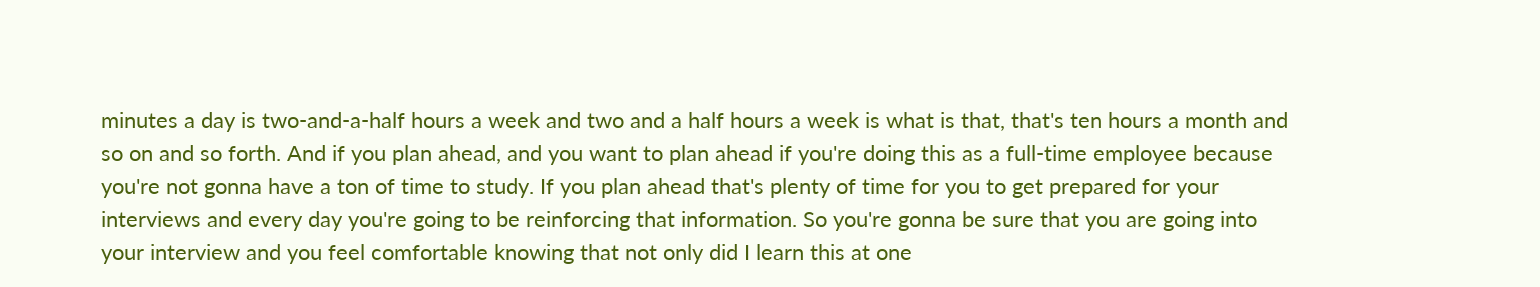minutes a day is two-and-a-half hours a week and two and a half hours a week is what is that, that's ten hours a month and so on and so forth. And if you plan ahead, and you want to plan ahead if you're doing this as a full-time employee because you're not gonna have a ton of time to study. If you plan ahead that's plenty of time for you to get prepared for your interviews and every day you're going to be reinforcing that information. So you're gonna be sure that you are going into your interview and you feel comfortable knowing that not only did I learn this at one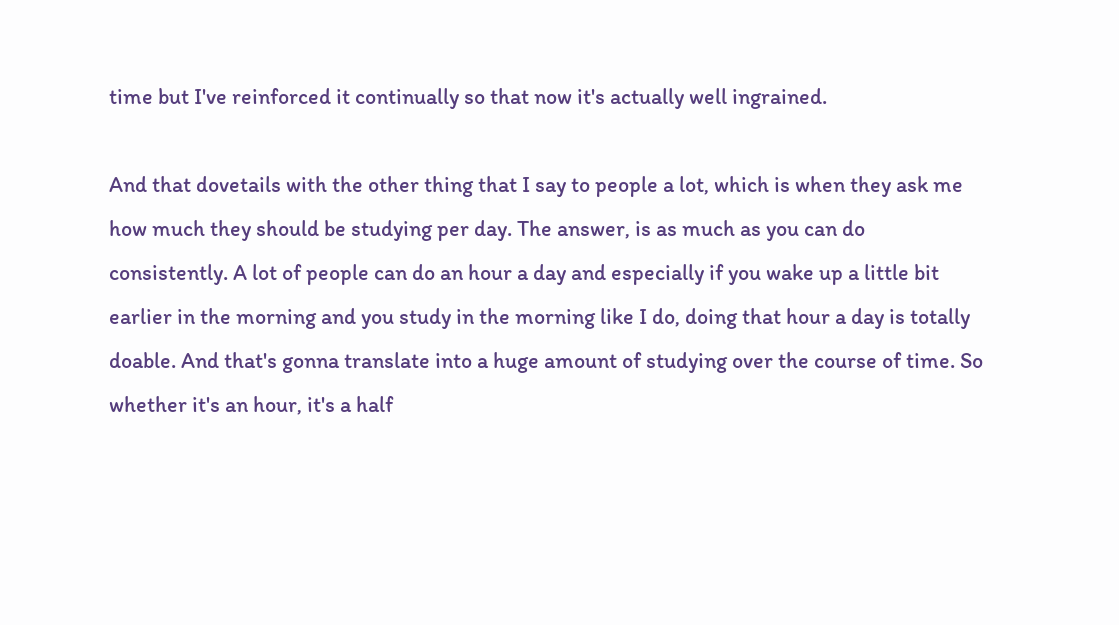time but I've reinforced it continually so that now it's actually well ingrained.

And that dovetails with the other thing that I say to people a lot, which is when they ask me how much they should be studying per day. The answer, is as much as you can do consistently. A lot of people can do an hour a day and especially if you wake up a little bit earlier in the morning and you study in the morning like I do, doing that hour a day is totally doable. And that's gonna translate into a huge amount of studying over the course of time. So whether it's an hour, it's a half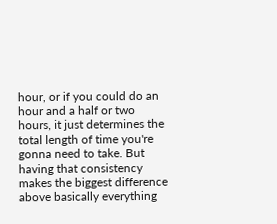hour, or if you could do an hour and a half or two hours, it just determines the total length of time you're gonna need to take. But having that consistency makes the biggest difference above basically everything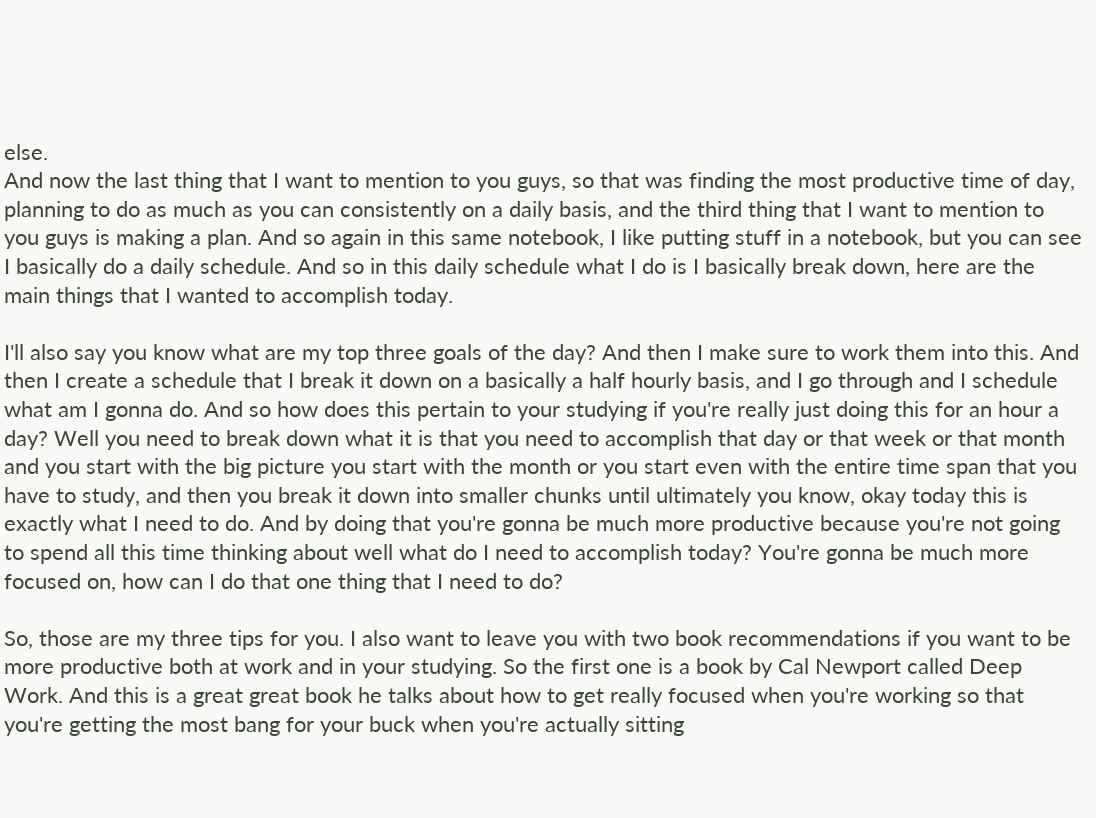else.
And now the last thing that I want to mention to you guys, so that was finding the most productive time of day, planning to do as much as you can consistently on a daily basis, and the third thing that I want to mention to you guys is making a plan. And so again in this same notebook, I like putting stuff in a notebook, but you can see I basically do a daily schedule. And so in this daily schedule what I do is I basically break down, here are the main things that I wanted to accomplish today.

I'll also say you know what are my top three goals of the day? And then I make sure to work them into this. And then I create a schedule that I break it down on a basically a half hourly basis, and I go through and I schedule what am I gonna do. And so how does this pertain to your studying if you're really just doing this for an hour a day? Well you need to break down what it is that you need to accomplish that day or that week or that month and you start with the big picture you start with the month or you start even with the entire time span that you have to study, and then you break it down into smaller chunks until ultimately you know, okay today this is exactly what I need to do. And by doing that you're gonna be much more productive because you're not going to spend all this time thinking about well what do I need to accomplish today? You're gonna be much more focused on, how can I do that one thing that I need to do?

So, those are my three tips for you. I also want to leave you with two book recommendations if you want to be more productive both at work and in your studying. So the first one is a book by Cal Newport called Deep Work. And this is a great great book he talks about how to get really focused when you're working so that you're getting the most bang for your buck when you're actually sitting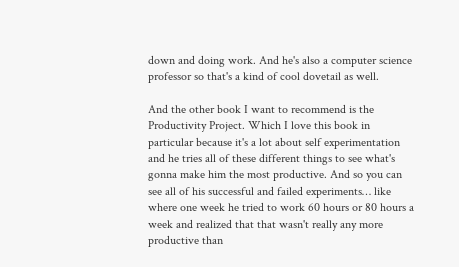down and doing work. And he's also a computer science professor so that's a kind of cool dovetail as well.

And the other book I want to recommend is the Productivity Project. Which I love this book in particular because it's a lot about self experimentation and he tries all of these different things to see what's gonna make him the most productive. And so you can see all of his successful and failed experiments… like where one week he tried to work 60 hours or 80 hours a week and realized that that wasn't really any more productive than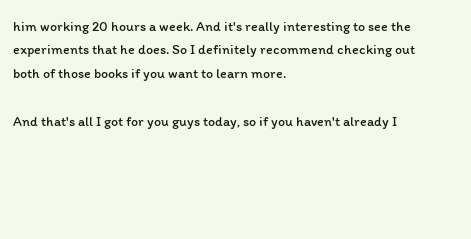him working 20 hours a week. And it's really interesting to see the experiments that he does. So I definitely recommend checking out both of those books if you want to learn more.

And that's all I got for you guys today, so if you haven't already I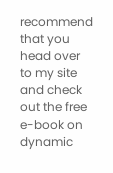recommend that you head over to my site and check out the free e-book on dynamic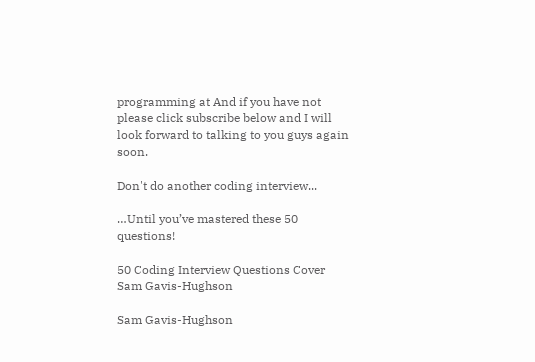programming at And if you have not please click subscribe below and I will look forward to talking to you guys again soon.

Don't do another coding interview...

…Until you’ve mastered these 50 questions!

50 Coding Interview Questions Cover
Sam Gavis-Hughson

Sam Gavis-Hughson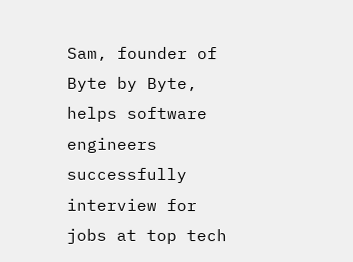Sam, founder of Byte by Byte, helps software engineers successfully interview for jobs at top tech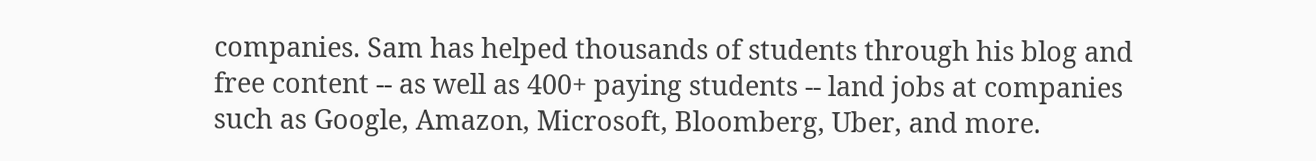companies. Sam has helped thousands of students through his blog and free content -- as well as 400+ paying students -- land jobs at companies such as Google, Amazon, Microsoft, Bloomberg, Uber, and more.